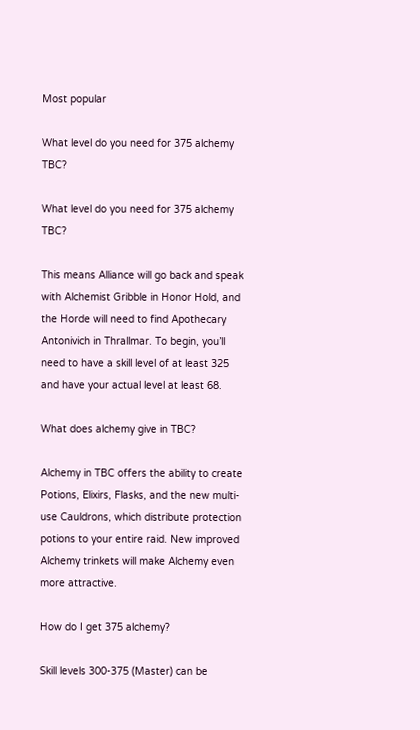Most popular

What level do you need for 375 alchemy TBC?

What level do you need for 375 alchemy TBC?

This means Alliance will go back and speak with Alchemist Gribble in Honor Hold, and the Horde will need to find Apothecary Antonivich in Thrallmar. To begin, you’ll need to have a skill level of at least 325 and have your actual level at least 68.

What does alchemy give in TBC?

Alchemy in TBC offers the ability to create Potions, Elixirs, Flasks, and the new multi-use Cauldrons, which distribute protection potions to your entire raid. New improved Alchemy trinkets will make Alchemy even more attractive.

How do I get 375 alchemy?

Skill levels 300-375 (Master) can be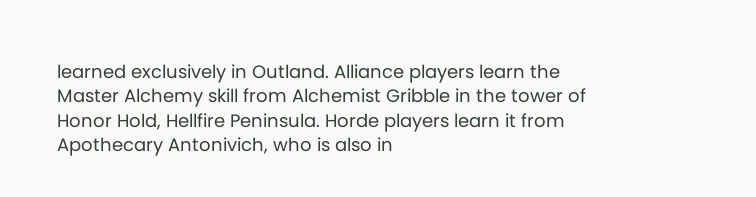learned exclusively in Outland. Alliance players learn the Master Alchemy skill from Alchemist Gribble in the tower of Honor Hold, Hellfire Peninsula. Horde players learn it from Apothecary Antonivich, who is also in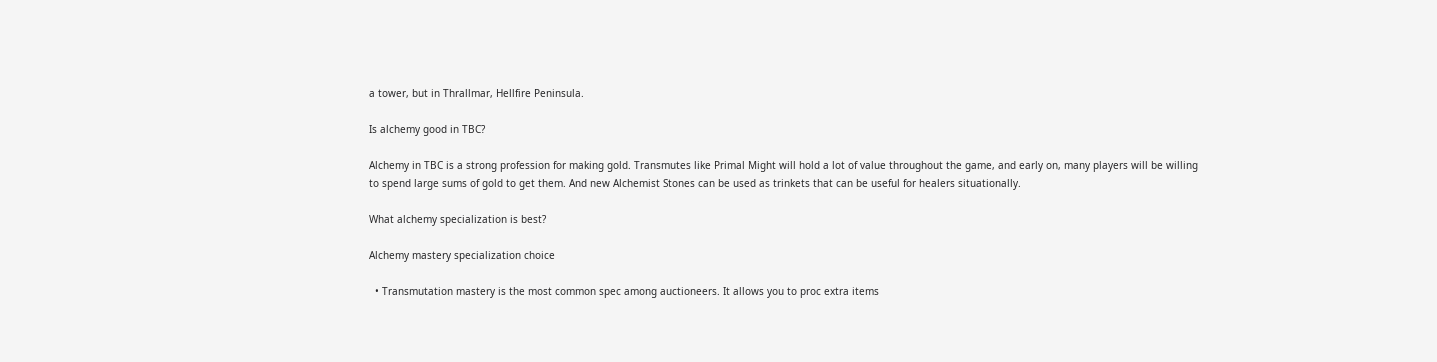a tower, but in Thrallmar, Hellfire Peninsula.

Is alchemy good in TBC?

Alchemy in TBC is a strong profession for making gold. Transmutes like Primal Might will hold a lot of value throughout the game, and early on, many players will be willing to spend large sums of gold to get them. And new Alchemist Stones can be used as trinkets that can be useful for healers situationally.

What alchemy specialization is best?

Alchemy mastery specialization choice

  • Transmutation mastery is the most common spec among auctioneers. It allows you to proc extra items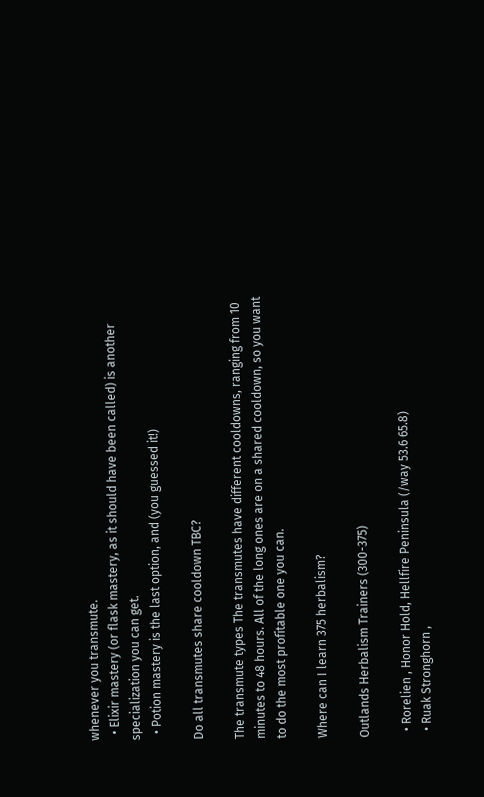whenever you transmute.
  • Elixir mastery (or flask mastery, as it should have been called) is another specialization you can get.
  • Potion mastery is the last option, and (you guessed it!)

Do all transmutes share cooldown TBC?

The transmute types The transmutes have different cooldowns, ranging from 10 minutes to 48 hours. All of the long ones are on a shared cooldown, so you want to do the most profitable one you can.

Where can I learn 375 herbalism?

Outlands Herbalism Trainers (300-375)

  • Rorelien , Honor Hold, Hellfire Peninsula (/way 53.6 65.8)
  • Ruak Stronghorn ,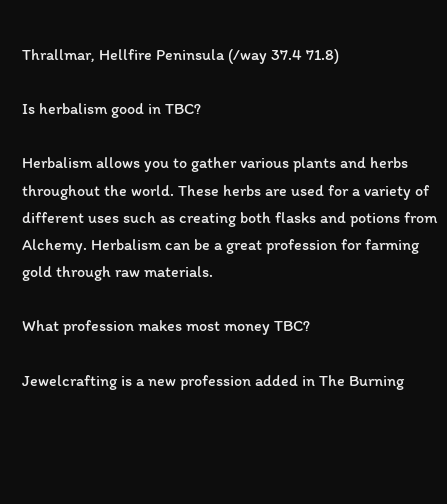Thrallmar, Hellfire Peninsula (/way 37.4 71.8)

Is herbalism good in TBC?

Herbalism allows you to gather various plants and herbs throughout the world. These herbs are used for a variety of different uses such as creating both flasks and potions from Alchemy. Herbalism can be a great profession for farming gold through raw materials.

What profession makes most money TBC?

Jewelcrafting is a new profession added in The Burning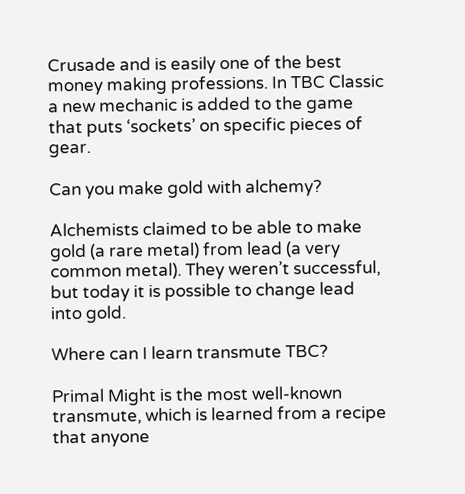Crusade and is easily one of the best money making professions. In TBC Classic a new mechanic is added to the game that puts ‘sockets’ on specific pieces of gear.

Can you make gold with alchemy?

Alchemists claimed to be able to make gold (a rare metal) from lead (a very common metal). They weren’t successful, but today it is possible to change lead into gold.

Where can I learn transmute TBC?

Primal Might is the most well-known transmute, which is learned from a recipe that anyone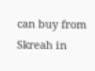can buy from Skreah in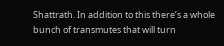Shattrath. In addition to this there’s a whole bunch of transmutes that will turn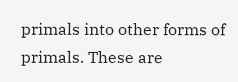primals into other forms of primals. These are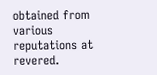obtained from various reputations at revered.